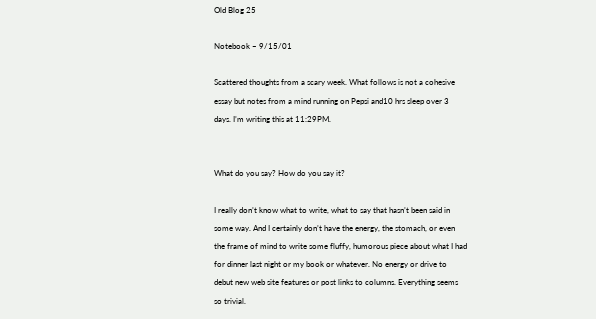Old Blog 25

Notebook – 9/15/01

Scattered thoughts from a scary week. What follows is not a cohesive
essay but notes from a mind running on Pepsi and10 hrs sleep over 3
days. I’m writing this at 11:29PM.


What do you say? How do you say it?

I really don’t know what to write, what to say that hasn’t been said in
some way. And I certainly don’t have the energy, the stomach, or even
the frame of mind to write some fluffy, humorous piece about what I had
for dinner last night or my book or whatever. No energy or drive to
debut new web site features or post links to columns. Everything seems
so trivial.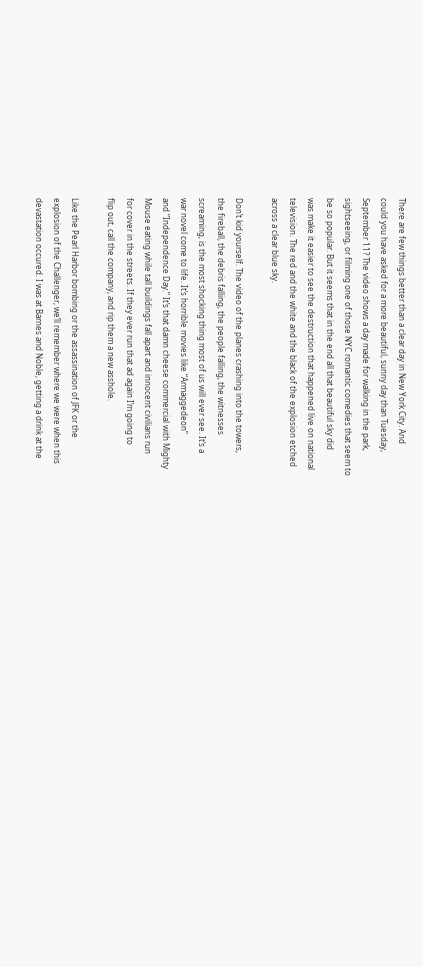There are few things better than a clear day in New York City. And
could you have asked for a more beautiful, sunny day than Tuesday,
September 11? The video shows a day made for walking in the park,
sightseeing, or filming one of those NYC romantic comedies that seem to
be so popular. But it seems that in the end all that beautiful sky did
was make it easier to see the destruction that happened live on national
television. The red and the white and the black of the explosion etched
across a clear blue sky.

Don’t kid yourself. The video of the planes crashing into the towers,
the fireball, the debris falling, the people falling, the witnesses
screaming, is the most shocking thing most of us will ever see. It’s a
war novel come to life. It’s horrible movies like “Armaggedeon”
and “Independence Day.” It’s that damn cheese commercial with Mighty
Mouse eating while tall buildings fall apart and innocent civilians run
for cover in the streets. If they ever run that ad again I’m going to
flip out, call the company, and rip them a new asshole.

Like the Pearl Harbor bombing or the assassination of JFK or the
explosion of the Challenger, we’ll remember where we were when this
devastation occured. I was at Barnes and Noble, getting a drink at the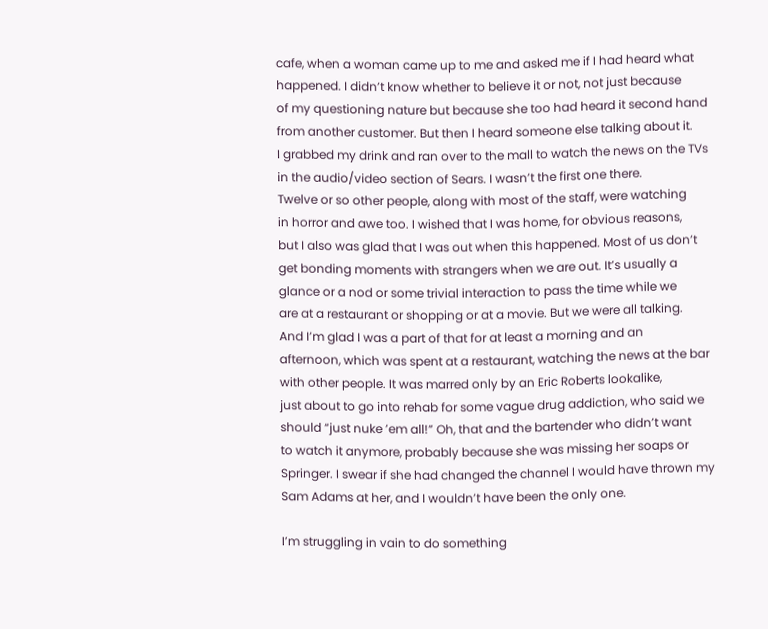cafe, when a woman came up to me and asked me if I had heard what
happened. I didn’t know whether to believe it or not, not just because
of my questioning nature but because she too had heard it second hand
from another customer. But then I heard someone else talking about it.
I grabbed my drink and ran over to the mall to watch the news on the TVs
in the audio/video section of Sears. I wasn’t the first one there.
Twelve or so other people, along with most of the staff, were watching
in horror and awe too. I wished that I was home, for obvious reasons,
but I also was glad that I was out when this happened. Most of us don’t
get bonding moments with strangers when we are out. It’s usually a
glance or a nod or some trivial interaction to pass the time while we
are at a restaurant or shopping or at a movie. But we were all talking.
And I’m glad I was a part of that for at least a morning and an
afternoon, which was spent at a restaurant, watching the news at the bar
with other people. It was marred only by an Eric Roberts lookalike,
just about to go into rehab for some vague drug addiction, who said we
should “just nuke ’em all!” Oh, that and the bartender who didn’t want
to watch it anymore, probably because she was missing her soaps or
Springer. I swear if she had changed the channel I would have thrown my
Sam Adams at her, and I wouldn’t have been the only one.

I’m struggling in vain to do something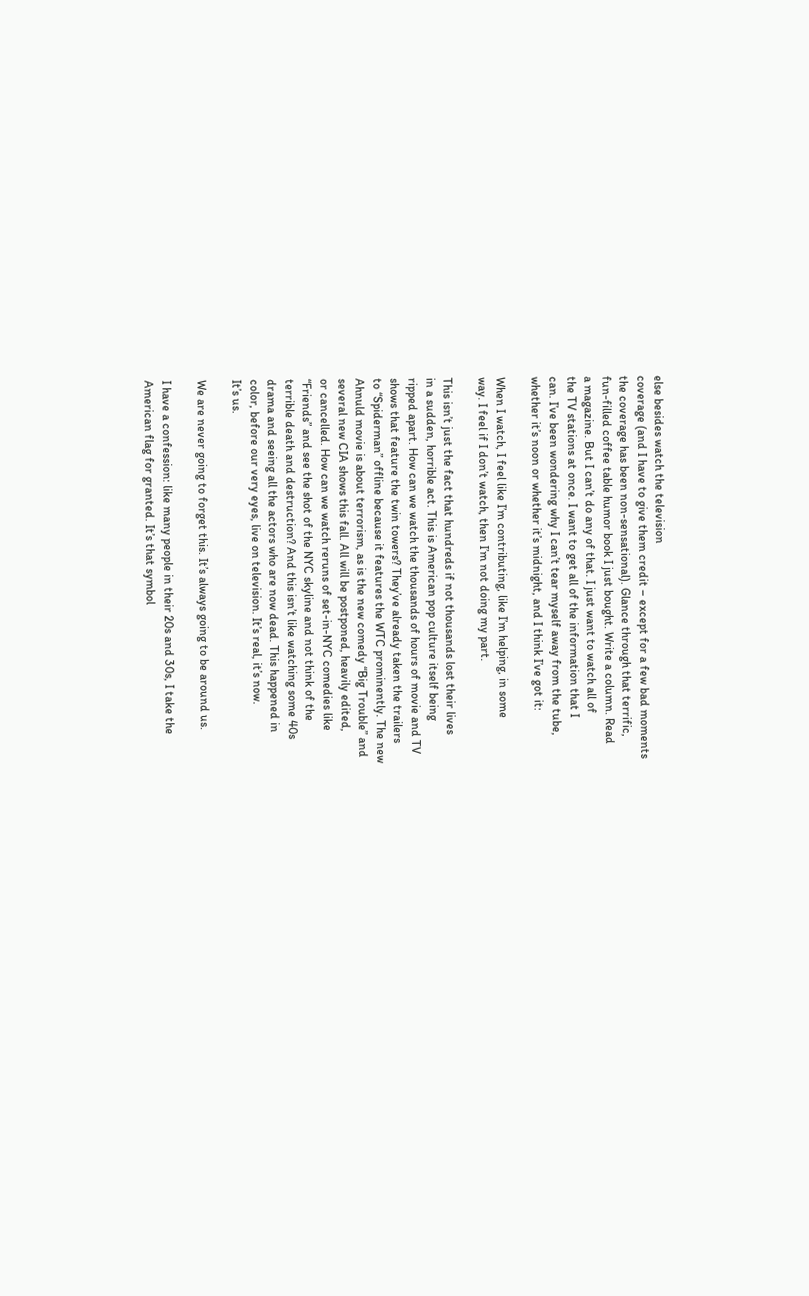else besides watch the television
coverage (and I have to give them credit – except for a few bad moments
the coverage has been non-sensational). Glance through that terrific,
fun-filled coffee table humor book I just bought. Write a column. Read
a magazine. But I can’t do any of that. I just want to watch all of
the TV stations at once. I want to get all of the information that I
can. I’ve been wondering why I can’t tear myself away from the tube,
whether it’s noon or whether it’s midnight, and I think I’ve got it:

When I watch, I feel like I’m contributing, like I’m helping, in some
way. I feel if I don’t watch, then I’m not doing my part.

This isn’t just the fact that hundreds if not thousands lost their lives
in a sudden, horrible act. This is American pop culture itself being
ripped apart. How can we watch the thousands of hours of movie and TV
shows that feature the twin towers? They’ve already taken the trailers
to “Spiderman” offline because it features the WTC prominently. The new
Ahnuld movie is about terrorism, as is the new comedy “Big Trouble” and
several new CIA shows this fall. All will be postponed, heavily edited,
or cancelled. How can we watch reruns of set-in-NYC comedies like
“Friends” and see the shot of the NYC skyline and not think of the
terrible death and destruction? And this isn’t like watching some 40s
drama and seeing all the actors who are now dead. This happened in
color, before our very eyes, live on television. It’s real, it’s now.
It’s us.

We are never going to forget this. It’s always going to be around us.

I have a confession: like many people in their 20s and 30s, I take the
American flag for granted. It’s that symbol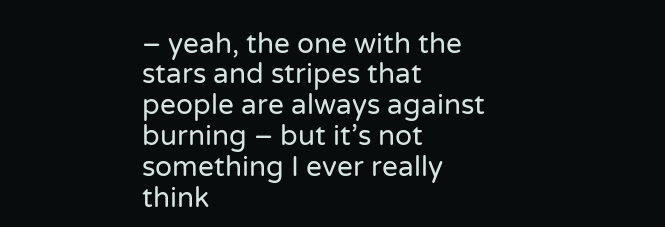– yeah, the one with the
stars and stripes that people are always against burning – but it’s not
something I ever really think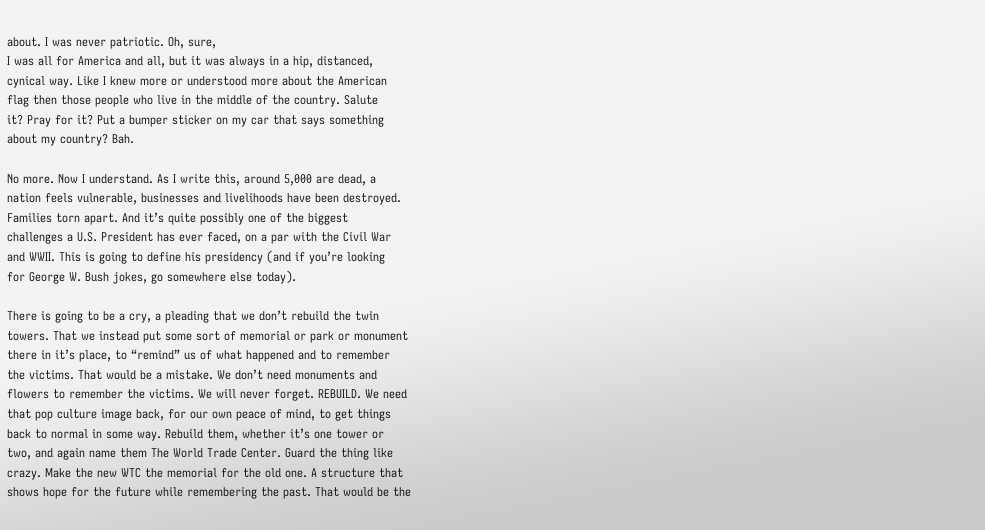about. I was never patriotic. Oh, sure,
I was all for America and all, but it was always in a hip, distanced,
cynical way. Like I knew more or understood more about the American
flag then those people who live in the middle of the country. Salute
it? Pray for it? Put a bumper sticker on my car that says something
about my country? Bah.

No more. Now I understand. As I write this, around 5,000 are dead, a
nation feels vulnerable, businesses and livelihoods have been destroyed.
Families torn apart. And it’s quite possibly one of the biggest
challenges a U.S. President has ever faced, on a par with the Civil War
and WWII. This is going to define his presidency (and if you’re looking
for George W. Bush jokes, go somewhere else today).

There is going to be a cry, a pleading that we don’t rebuild the twin
towers. That we instead put some sort of memorial or park or monument
there in it’s place, to “remind” us of what happened and to remember
the victims. That would be a mistake. We don’t need monuments and
flowers to remember the victims. We will never forget. REBUILD. We need
that pop culture image back, for our own peace of mind, to get things
back to normal in some way. Rebuild them, whether it’s one tower or
two, and again name them The World Trade Center. Guard the thing like
crazy. Make the new WTC the memorial for the old one. A structure that
shows hope for the future while remembering the past. That would be the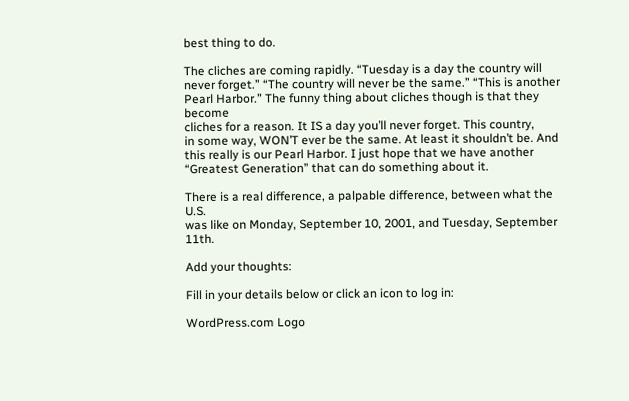best thing to do.

The cliches are coming rapidly. “Tuesday is a day the country will
never forget.” “The country will never be the same.” “This is another
Pearl Harbor.” The funny thing about cliches though is that they become
cliches for a reason. It IS a day you’ll never forget. This country,
in some way, WON’T ever be the same. At least it shouldn’t be. And
this really is our Pearl Harbor. I just hope that we have another
“Greatest Generation” that can do something about it.

There is a real difference, a palpable difference, between what the U.S.
was like on Monday, September 10, 2001, and Tuesday, September 11th.

Add your thoughts:

Fill in your details below or click an icon to log in:

WordPress.com Logo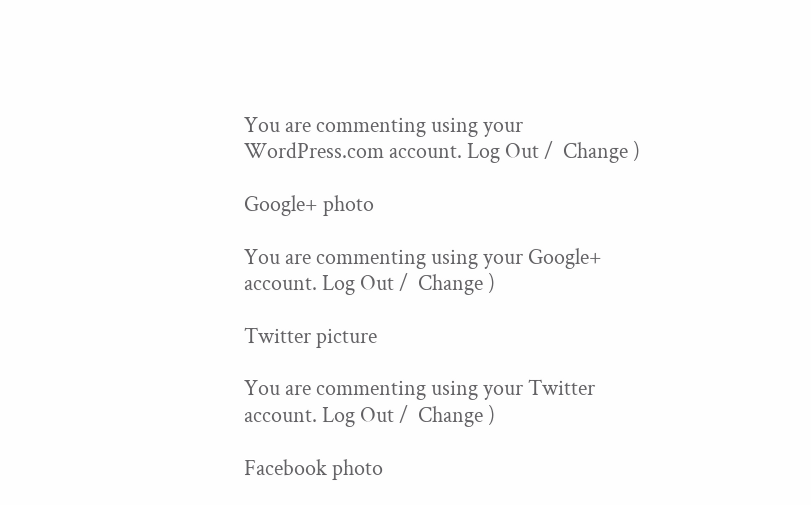You are commenting using your WordPress.com account. Log Out /  Change )

Google+ photo

You are commenting using your Google+ account. Log Out /  Change )

Twitter picture

You are commenting using your Twitter account. Log Out /  Change )

Facebook photo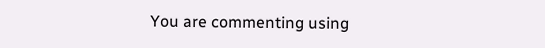You are commenting using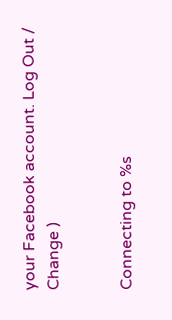your Facebook account. Log Out /  Change )


Connecting to %s